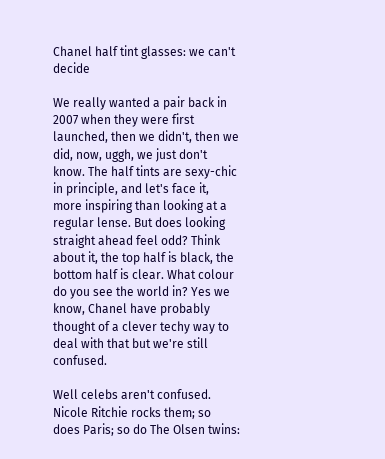Chanel half tint glasses: we can't decide

We really wanted a pair back in 2007 when they were first launched, then we didn't, then we did, now, uggh, we just don't know. The half tints are sexy-chic in principle, and let's face it, more inspiring than looking at a regular lense. But does looking straight ahead feel odd? Think about it, the top half is black, the bottom half is clear. What colour do you see the world in? Yes we know, Chanel have probably thought of a clever techy way to deal with that but we're still confused.

Well celebs aren't confused. Nicole Ritchie rocks them; so does Paris; so do The Olsen twins: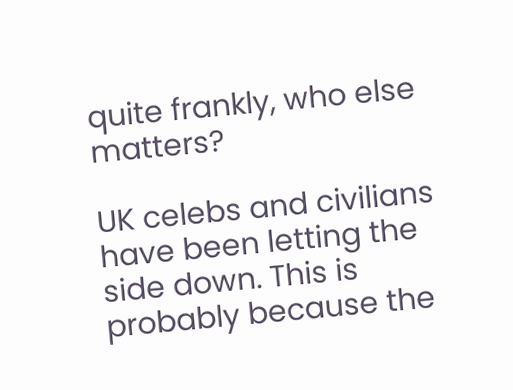quite frankly, who else matters?

UK celebs and civilians have been letting the side down. This is probably because the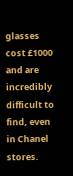glasses cost £1000 and are incredibly difficult to find, even in Chanel stores.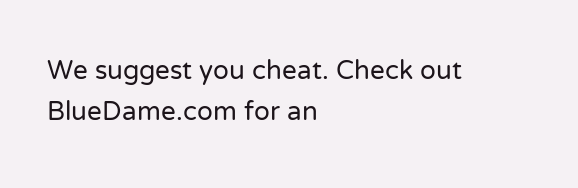We suggest you cheat. Check out BlueDame.com for an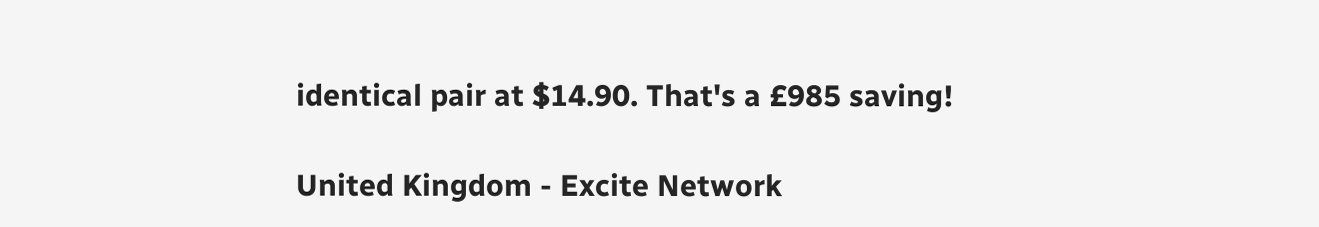identical pair at $14.90. That's a £985 saving!

United Kingdom - Excite Network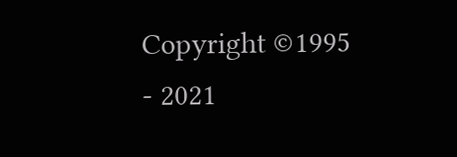Copyright ©1995 - 2021